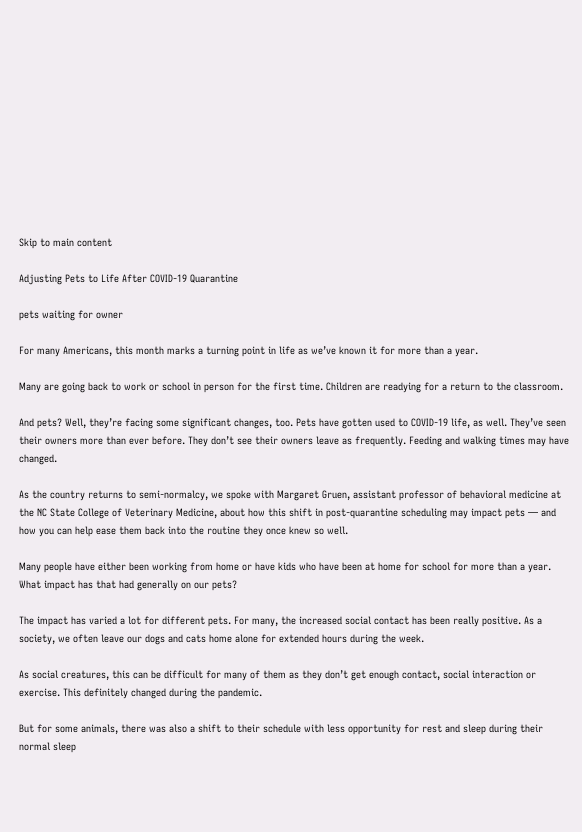Skip to main content

Adjusting Pets to Life After COVID-19 Quarantine

pets waiting for owner

For many Americans, this month marks a turning point in life as we’ve known it for more than a year.

Many are going back to work or school in person for the first time. Children are readying for a return to the classroom.

And pets? Well, they’re facing some significant changes, too. Pets have gotten used to COVID-19 life, as well. They’ve seen their owners more than ever before. They don’t see their owners leave as frequently. Feeding and walking times may have changed.

As the country returns to semi-normalcy, we spoke with Margaret Gruen, assistant professor of behavioral medicine at the NC State College of Veterinary Medicine, about how this shift in post-quarantine scheduling may impact pets — and how you can help ease them back into the routine they once knew so well.

Many people have either been working from home or have kids who have been at home for school for more than a year. What impact has that had generally on our pets?

The impact has varied a lot for different pets. For many, the increased social contact has been really positive. As a society, we often leave our dogs and cats home alone for extended hours during the week.

As social creatures, this can be difficult for many of them as they don’t get enough contact, social interaction or exercise. This definitely changed during the pandemic.

But for some animals, there was also a shift to their schedule with less opportunity for rest and sleep during their normal sleep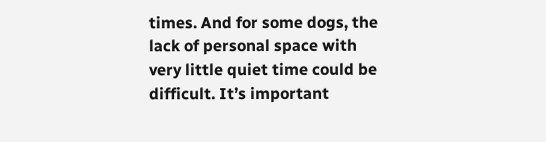times. And for some dogs, the lack of personal space with very little quiet time could be difficult. It’s important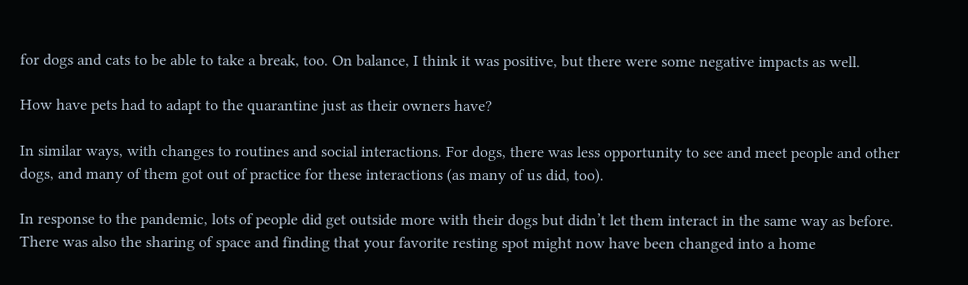for dogs and cats to be able to take a break, too. On balance, I think it was positive, but there were some negative impacts as well.

How have pets had to adapt to the quarantine just as their owners have?

In similar ways, with changes to routines and social interactions. For dogs, there was less opportunity to see and meet people and other dogs, and many of them got out of practice for these interactions (as many of us did, too).

In response to the pandemic, lots of people did get outside more with their dogs but didn’t let them interact in the same way as before. There was also the sharing of space and finding that your favorite resting spot might now have been changed into a home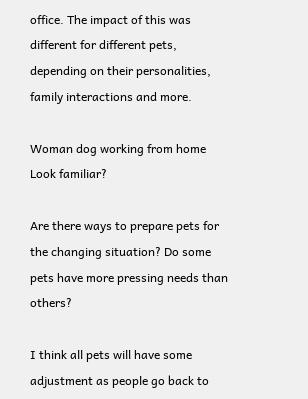office. The impact of this was different for different pets, depending on their personalities, family interactions and more.

Woman dog working from home
Look familiar?

Are there ways to prepare pets for the changing situation? Do some pets have more pressing needs than others?

I think all pets will have some adjustment as people go back to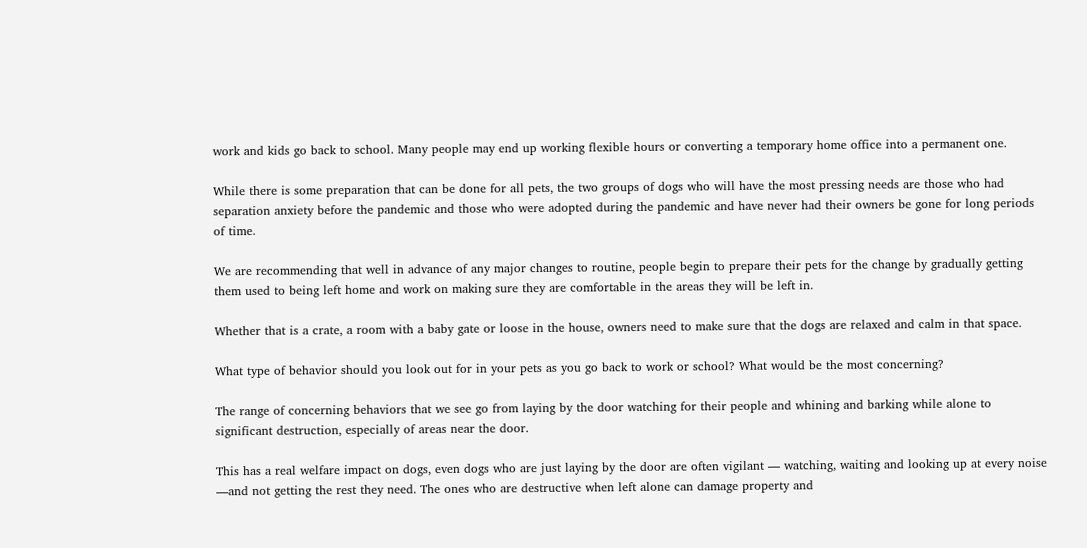work and kids go back to school. Many people may end up working flexible hours or converting a temporary home office into a permanent one.

While there is some preparation that can be done for all pets, the two groups of dogs who will have the most pressing needs are those who had separation anxiety before the pandemic and those who were adopted during the pandemic and have never had their owners be gone for long periods of time.

We are recommending that well in advance of any major changes to routine, people begin to prepare their pets for the change by gradually getting them used to being left home and work on making sure they are comfortable in the areas they will be left in.

Whether that is a crate, a room with a baby gate or loose in the house, owners need to make sure that the dogs are relaxed and calm in that space.

What type of behavior should you look out for in your pets as you go back to work or school? What would be the most concerning?

The range of concerning behaviors that we see go from laying by the door watching for their people and whining and barking while alone to significant destruction, especially of areas near the door.

This has a real welfare impact on dogs, even dogs who are just laying by the door are often vigilant — watching, waiting and looking up at every noise —and not getting the rest they need. The ones who are destructive when left alone can damage property and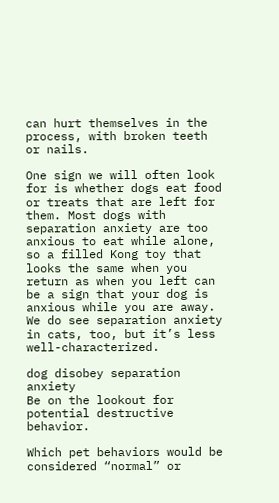can hurt themselves in the process, with broken teeth or nails.

One sign we will often look for is whether dogs eat food or treats that are left for them. Most dogs with separation anxiety are too anxious to eat while alone, so a filled Kong toy that looks the same when you return as when you left can be a sign that your dog is anxious while you are away. We do see separation anxiety in cats, too, but it’s less well-characterized.

dog disobey separation anxiety
Be on the lookout for potential destructive behavior.

Which pet behaviors would be considered “normal” or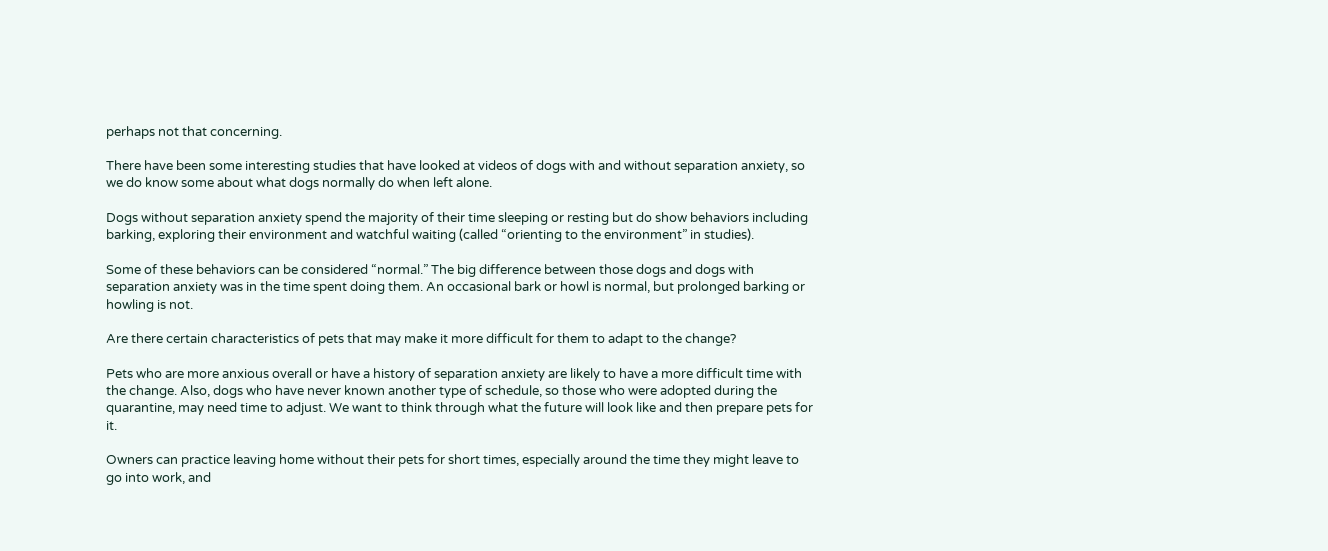perhaps not that concerning.

There have been some interesting studies that have looked at videos of dogs with and without separation anxiety, so we do know some about what dogs normally do when left alone.

Dogs without separation anxiety spend the majority of their time sleeping or resting but do show behaviors including barking, exploring their environment and watchful waiting (called “orienting to the environment” in studies).

Some of these behaviors can be considered “normal.” The big difference between those dogs and dogs with separation anxiety was in the time spent doing them. An occasional bark or howl is normal, but prolonged barking or howling is not.

Are there certain characteristics of pets that may make it more difficult for them to adapt to the change?

Pets who are more anxious overall or have a history of separation anxiety are likely to have a more difficult time with the change. Also, dogs who have never known another type of schedule, so those who were adopted during the quarantine, may need time to adjust. We want to think through what the future will look like and then prepare pets for it.

Owners can practice leaving home without their pets for short times, especially around the time they might leave to go into work, and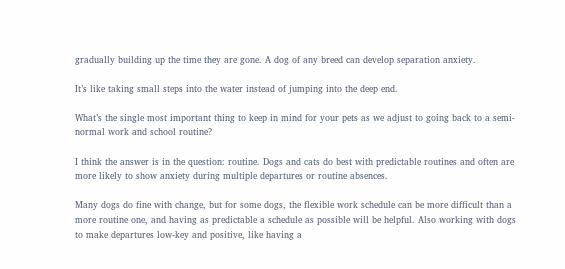gradually building up the time they are gone. A dog of any breed can develop separation anxiety.

It’s like taking small steps into the water instead of jumping into the deep end.

What’s the single most important thing to keep in mind for your pets as we adjust to going back to a semi-normal work and school routine?

I think the answer is in the question: routine. Dogs and cats do best with predictable routines and often are more likely to show anxiety during multiple departures or routine absences.

Many dogs do fine with change, but for some dogs, the flexible work schedule can be more difficult than a more routine one, and having as predictable a schedule as possible will be helpful. Also working with dogs to make departures low-key and positive, like having a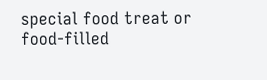special food treat or food-filled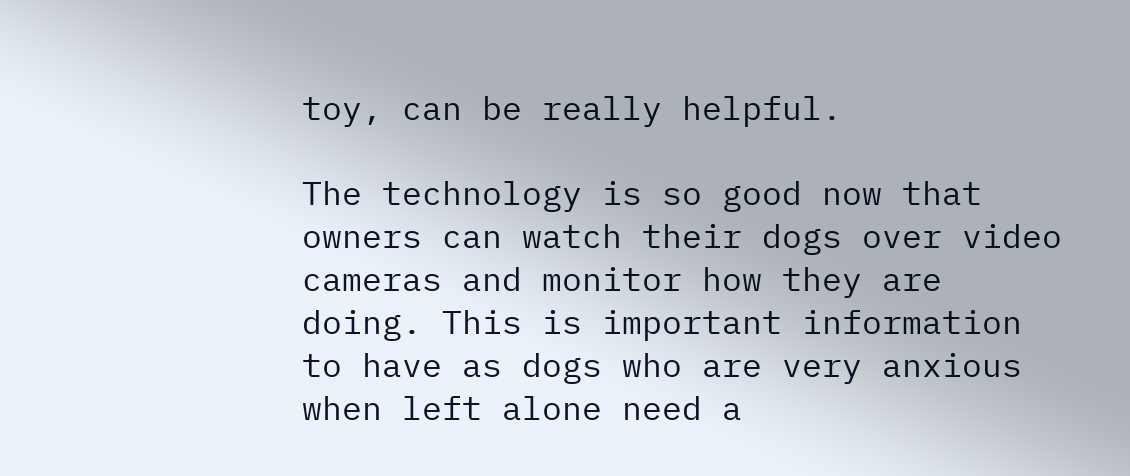toy, can be really helpful.

The technology is so good now that owners can watch their dogs over video cameras and monitor how they are doing. This is important information to have as dogs who are very anxious when left alone need a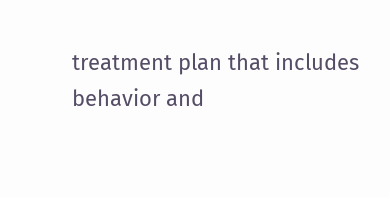treatment plan that includes behavior and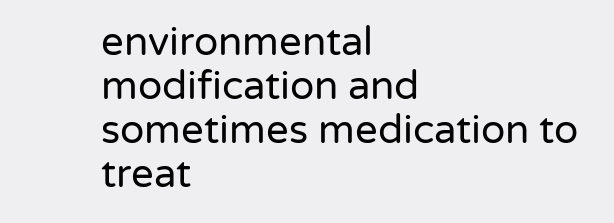environmental modification and sometimes medication to treat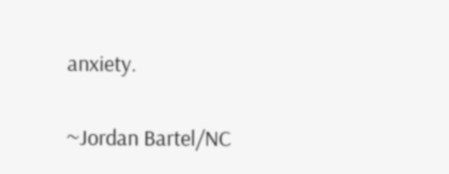anxiety.

~Jordan Bartel/NC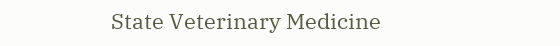State Veterinary Medicine